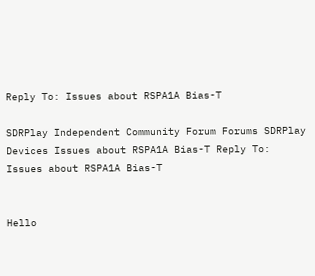Reply To: Issues about RSPA1A Bias-T

SDRPlay Independent Community Forum Forums SDRPlay Devices Issues about RSPA1A Bias-T Reply To: Issues about RSPA1A Bias-T


Hello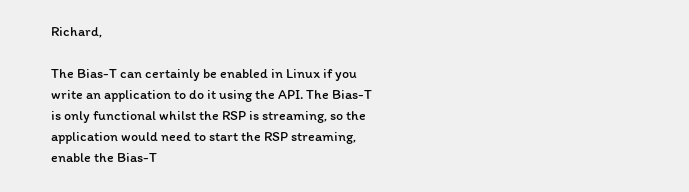Richard,

The Bias-T can certainly be enabled in Linux if you write an application to do it using the API. The Bias-T is only functional whilst the RSP is streaming, so the application would need to start the RSP streaming, enable the Bias-T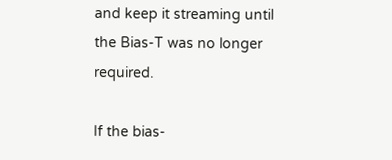and keep it streaming until the Bias-T was no longer required.

If the bias-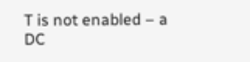T is not enabled – a DC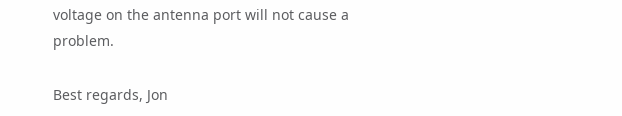voltage on the antenna port will not cause a problem.

Best regards, Jon